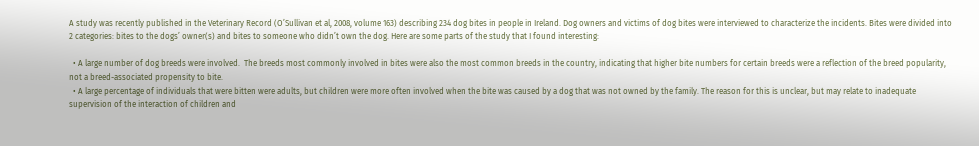A study was recently published in the Veterinary Record (O’Sullivan et al, 2008, volume 163) describing 234 dog bites in people in Ireland. Dog owners and victims of dog bites were interviewed to characterize the incidents. Bites were divided into 2 categories: bites to the dogs’ owner(s) and bites to someone who didn’t own the dog. Here are some parts of the study that I found interesting:

  • A large number of dog breeds were involved.  The breeds most commonly involved in bites were also the most common breeds in the country, indicating that higher bite numbers for certain breeds were a reflection of the breed popularity, not a breed-associated propensity to bite.
  • A large percentage of individuals that were bitten were adults, but children were more often involved when the bite was caused by a dog that was not owned by the family. The reason for this is unclear, but may relate to inadequate supervision of the interaction of children and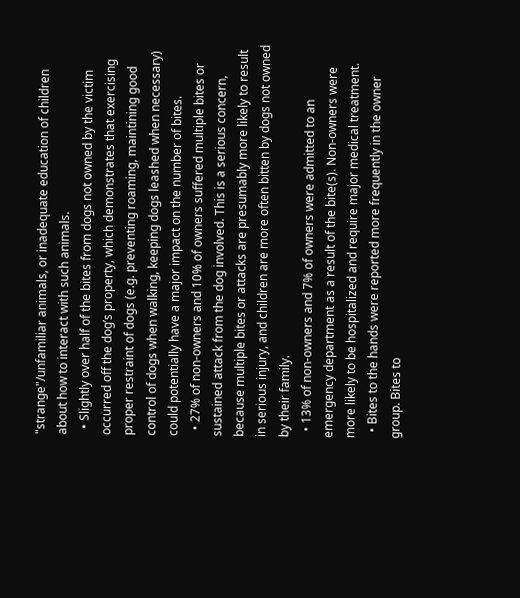"strange"/unfamiliar animals, or inadequate education of children about how to interact with such animals.
  • Slightly over half of the bites from dogs not owned by the victim occurred off the dog’s property, which demonstrates that exercising proper restraint of dogs (e.g. preventing roaming, maintining good control of dogs when walking, keeping dogs leashed when necessary) could potentially have a major impact on the number of bites.
  • 27% of non-owners and 10% of owners suffered multiple bites or sustained attack from the dog involved. This is a serious concern, because multiple bites or attacks are presumably more likely to result in serious injury, and children are more often bitten by dogs not owned by their family.
  • 13% of non-owners and 7% of owners were admitted to an emergency department as a result of the bite(s). Non-owners were more likely to be hospitalized and require major medical treatment.
  • Bites to the hands were reported more frequently in the owner group. Bites to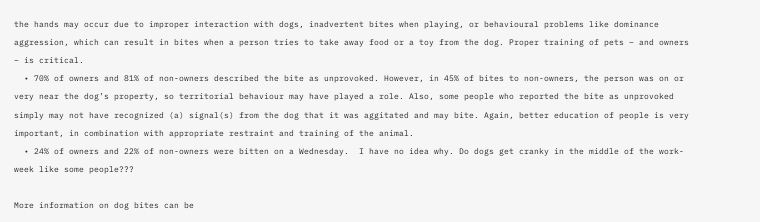the hands may occur due to improper interaction with dogs, inadvertent bites when playing, or behavioural problems like dominance aggression, which can result in bites when a person tries to take away food or a toy from the dog. Proper training of pets – and owners – is critical.
  • 70% of owners and 81% of non-owners described the bite as unprovoked. However, in 45% of bites to non-owners, the person was on or very near the dog’s property, so territorial behaviour may have played a role. Also, some people who reported the bite as unprovoked simply may not have recognized (a) signal(s) from the dog that it was aggitated and may bite. Again, better education of people is very important, in combination with appropriate restraint and training of the animal.
  • 24% of owners and 22% of non-owners were bitten on a Wednesday.  I have no idea why. Do dogs get cranky in the middle of the work-week like some people???

More information on dog bites can be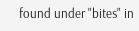found under "bites" in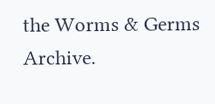the Worms & Germs Archive.